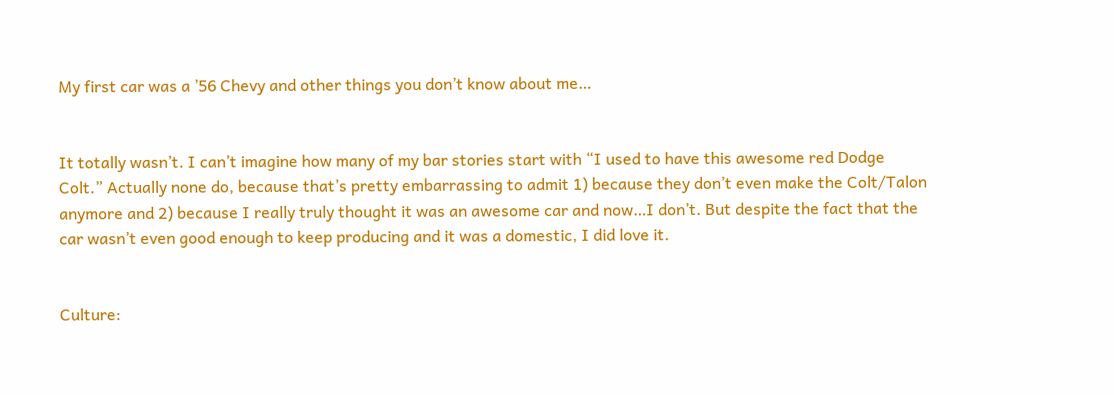My first car was a ’56 Chevy and other things you don’t know about me…


It totally wasn’t. I can’t imagine how many of my bar stories start with “I used to have this awesome red Dodge Colt.” Actually none do, because that’s pretty embarrassing to admit 1) because they don’t even make the Colt/Talon anymore and 2) because I really truly thought it was an awesome car and now…I don’t. But despite the fact that the car wasn’t even good enough to keep producing and it was a domestic, I did love it.


Culture: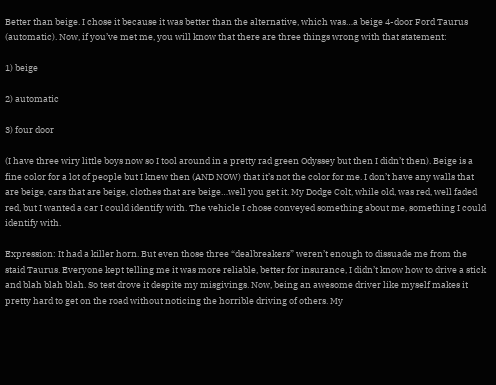Better than beige. I chose it because it was better than the alternative, which was…a beige 4-door Ford Taurus (automatic). Now, if you’ve met me, you will know that there are three things wrong with that statement:

1) beige

2) automatic

3) four door

(I have three wiry little boys now so I tool around in a pretty rad green Odyssey but then I didn’t then). Beige is a fine color for a lot of people but I knew then (AND NOW) that it’s not the color for me. I don’t have any walls that are beige, cars that are beige, clothes that are beige…well you get it. My Dodge Colt, while old, was red, well faded red, but I wanted a car I could identify with. The vehicle I chose conveyed something about me, something I could identify with.

Expression: It had a killer horn. But even those three “dealbreakers” weren’t enough to dissuade me from the staid Taurus. Everyone kept telling me it was more reliable, better for insurance, I didn’t know how to drive a stick and blah blah blah. So test drove it despite my misgivings. Now, being an awesome driver like myself makes it pretty hard to get on the road without noticing the horrible driving of others. My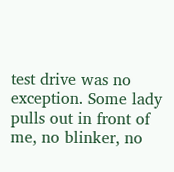test drive was no exception. Some lady pulls out in front of me, no blinker, no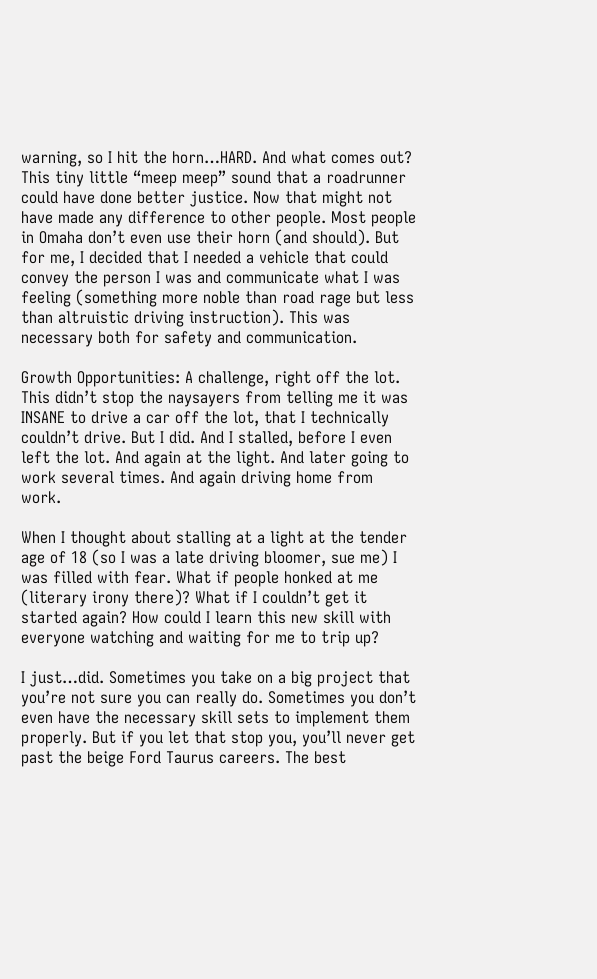warning, so I hit the horn…HARD. And what comes out? This tiny little “meep meep” sound that a roadrunner could have done better justice. Now that might not have made any difference to other people. Most people in Omaha don’t even use their horn (and should). But for me, I decided that I needed a vehicle that could convey the person I was and communicate what I was feeling (something more noble than road rage but less than altruistic driving instruction). This was necessary both for safety and communication.

Growth Opportunities: A challenge, right off the lot. This didn’t stop the naysayers from telling me it was INSANE to drive a car off the lot, that I technically couldn’t drive. But I did. And I stalled, before I even left the lot. And again at the light. And later going to work several times. And again driving home from work.

When I thought about stalling at a light at the tender age of 18 (so I was a late driving bloomer, sue me) I was filled with fear. What if people honked at me (literary irony there)? What if I couldn’t get it started again? How could I learn this new skill with everyone watching and waiting for me to trip up?

I just…did. Sometimes you take on a big project that you’re not sure you can really do. Sometimes you don’t even have the necessary skill sets to implement them properly. But if you let that stop you, you’ll never get past the beige Ford Taurus careers. The best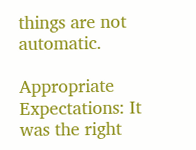things are not automatic.

Appropriate Expectations: It was the right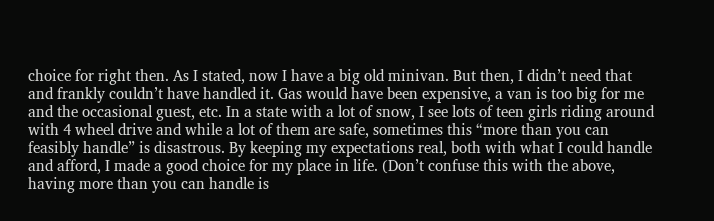choice for right then. As I stated, now I have a big old minivan. But then, I didn’t need that and frankly couldn’t have handled it. Gas would have been expensive, a van is too big for me and the occasional guest, etc. In a state with a lot of snow, I see lots of teen girls riding around with 4 wheel drive and while a lot of them are safe, sometimes this “more than you can feasibly handle” is disastrous. By keeping my expectations real, both with what I could handle and afford, I made a good choice for my place in life. (Don’t confuse this with the above, having more than you can handle is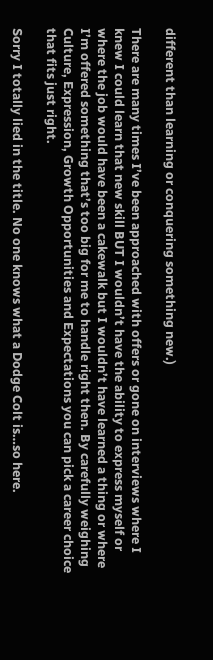different than learning or conquering something new.)

There are many times I’ve been approached with offers or gone on interviews where I knew I could learn that new skill BUT I wouldn’t have the ability to express myself or where the job would have been a cakewalk but I wouldn’t have learned a thing or where I’m offered something that’s too big for me to handle right then. By carefully weighing Culture, Expression, Growth Opportunities and Expectations you can pick a career choice that fits just right.

Sorry I totally lied in the title. No one knows what a Dodge Colt is…so here.